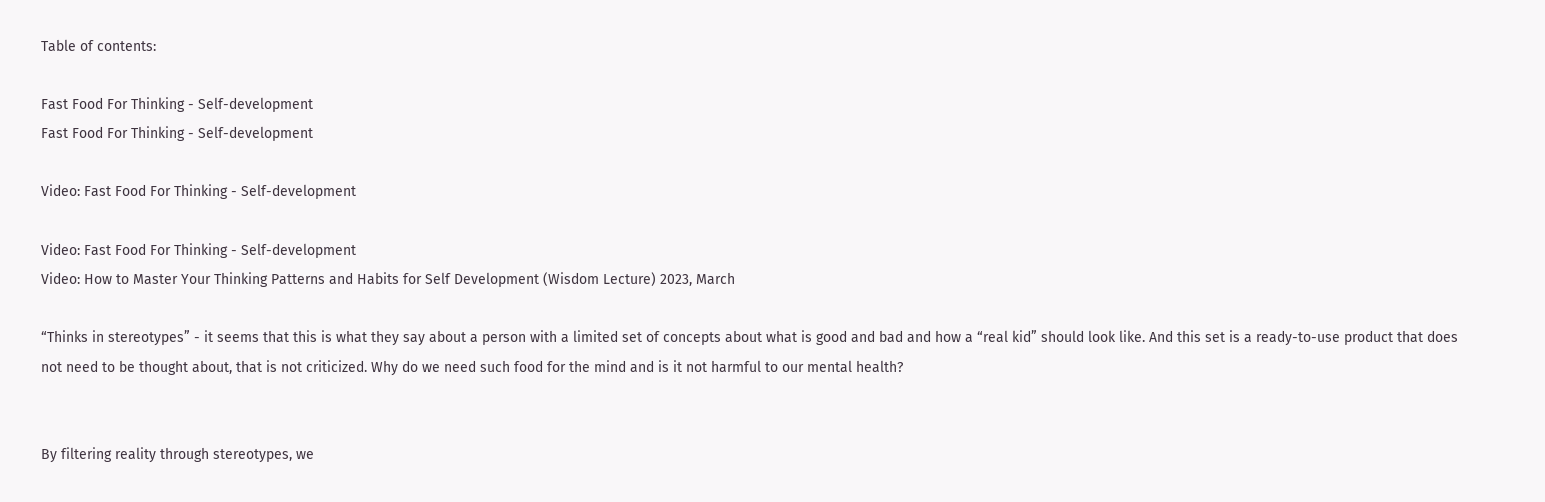Table of contents:

Fast Food For Thinking - Self-development
Fast Food For Thinking - Self-development

Video: Fast Food For Thinking - Self-development

Video: Fast Food For Thinking - Self-development
Video: How to Master Your Thinking Patterns and Habits for Self Development (Wisdom Lecture) 2023, March

“Thinks in stereotypes” - it seems that this is what they say about a person with a limited set of concepts about what is good and bad and how a “real kid” should look like. And this set is a ready-to-use product that does not need to be thought about, that is not criticized. Why do we need such food for the mind and is it not harmful to our mental health?


By filtering reality through stereotypes, we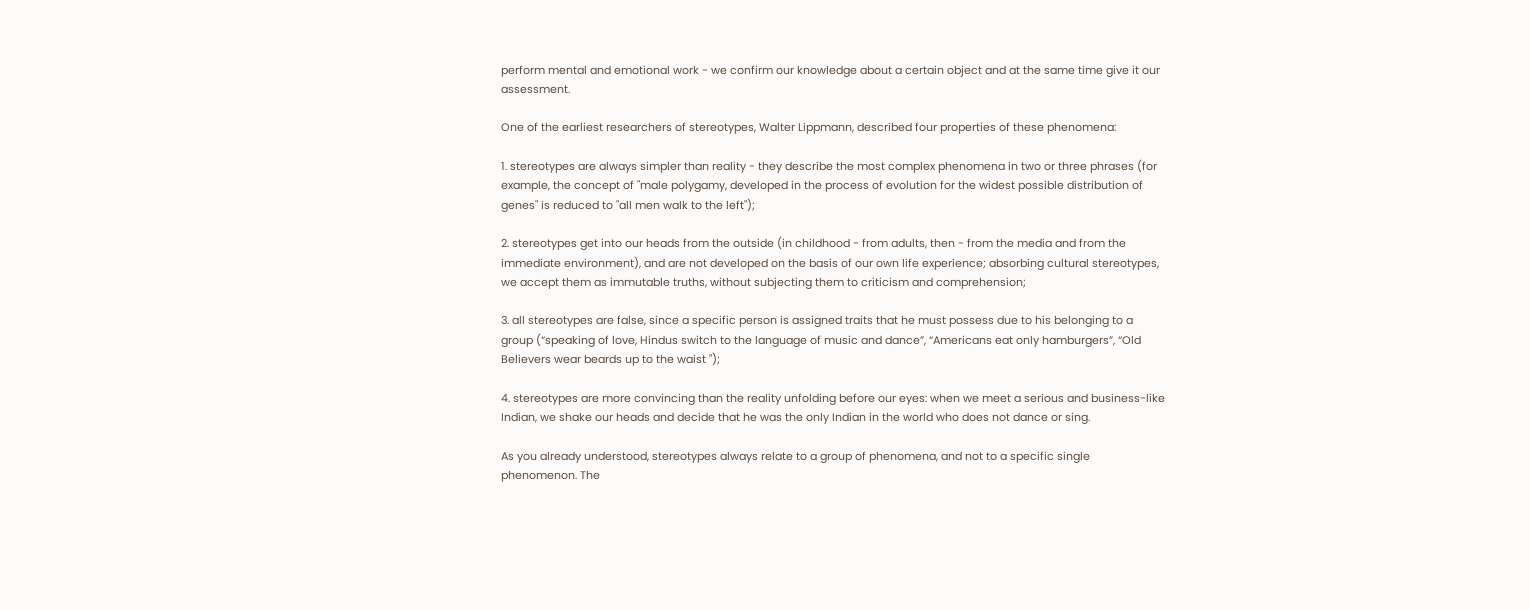perform mental and emotional work - we confirm our knowledge about a certain object and at the same time give it our assessment.

One of the earliest researchers of stereotypes, Walter Lippmann, described four properties of these phenomena:

1. stereotypes are always simpler than reality - they describe the most complex phenomena in two or three phrases (for example, the concept of "male polygamy, developed in the process of evolution for the widest possible distribution of genes" is reduced to "all men walk to the left");

2. stereotypes get into our heads from the outside (in childhood - from adults, then - from the media and from the immediate environment), and are not developed on the basis of our own life experience; absorbing cultural stereotypes, we accept them as immutable truths, without subjecting them to criticism and comprehension;

3. all stereotypes are false, since a specific person is assigned traits that he must possess due to his belonging to a group (“speaking of love, Hindus switch to the language of music and dance”, “Americans eat only hamburgers”, “Old Believers wear beards up to the waist ");

4. stereotypes are more convincing than the reality unfolding before our eyes: when we meet a serious and business-like Indian, we shake our heads and decide that he was the only Indian in the world who does not dance or sing.

As you already understood, stereotypes always relate to a group of phenomena, and not to a specific single phenomenon. The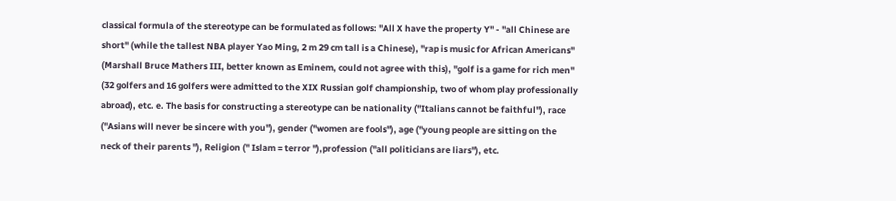classical formula of the stereotype can be formulated as follows: "All X have the property Y" - "all Chinese are short" (while the tallest NBA player Yao Ming, 2 m 29 cm tall is a Chinese), "rap is music for African Americans" (Marshall Bruce Mathers III, better known as Eminem, could not agree with this), "golf is a game for rich men" (32 golfers and 16 golfers were admitted to the XIX Russian golf championship, two of whom play professionally abroad), etc. e. The basis for constructing a stereotype can be nationality ("Italians cannot be faithful"), race ("Asians will never be sincere with you"), gender ("women are fools"), age ("young people are sitting on the neck of their parents "), Religion (" Islam = terror "),profession ("all politicians are liars"), etc.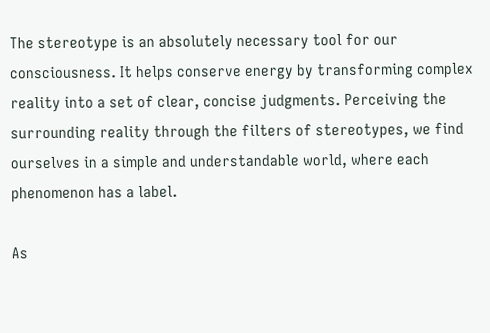The stereotype is an absolutely necessary tool for our consciousness. It helps conserve energy by transforming complex reality into a set of clear, concise judgments. Perceiving the surrounding reality through the filters of stereotypes, we find ourselves in a simple and understandable world, where each phenomenon has a label.

As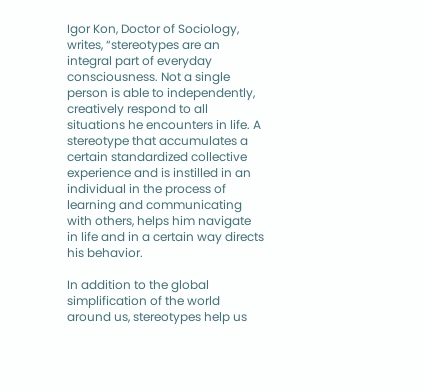Igor Kon, Doctor of Sociology, writes, “stereotypes are an integral part of everyday consciousness. Not a single person is able to independently, creatively respond to all situations he encounters in life. A stereotype that accumulates a certain standardized collective experience and is instilled in an individual in the process of learning and communicating with others, helps him navigate in life and in a certain way directs his behavior.

In addition to the global simplification of the world around us, stereotypes help us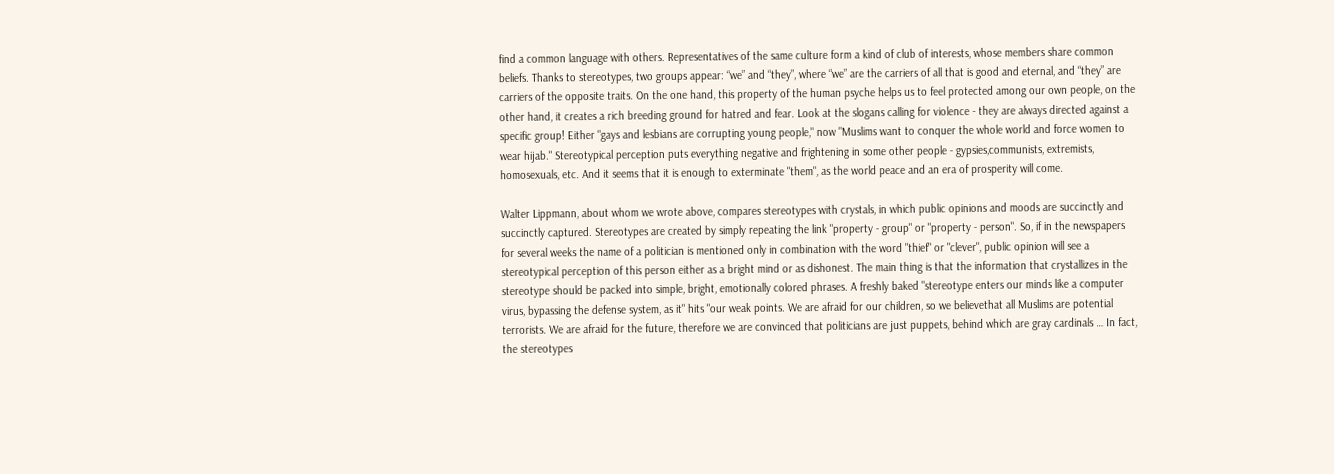find a common language with others. Representatives of the same culture form a kind of club of interests, whose members share common beliefs. Thanks to stereotypes, two groups appear: “we” and “they”, where “we” are the carriers of all that is good and eternal, and “they” are carriers of the opposite traits. On the one hand, this property of the human psyche helps us to feel protected among our own people, on the other hand, it creates a rich breeding ground for hatred and fear. Look at the slogans calling for violence - they are always directed against a specific group! Either "gays and lesbians are corrupting young people," now "Muslims want to conquer the whole world and force women to wear hijab." Stereotypical perception puts everything negative and frightening in some other people - gypsies,communists, extremists, homosexuals, etc. And it seems that it is enough to exterminate "them", as the world peace and an era of prosperity will come.

Walter Lippmann, about whom we wrote above, compares stereotypes with crystals, in which public opinions and moods are succinctly and succinctly captured. Stereotypes are created by simply repeating the link "property - group" or "property - person". So, if in the newspapers for several weeks the name of a politician is mentioned only in combination with the word "thief" or "clever", public opinion will see a stereotypical perception of this person either as a bright mind or as dishonest. The main thing is that the information that crystallizes in the stereotype should be packed into simple, bright, emotionally colored phrases. A freshly baked "stereotype enters our minds like a computer virus, bypassing the defense system, as it" hits "our weak points. We are afraid for our children, so we believethat all Muslims are potential terrorists. We are afraid for the future, therefore we are convinced that politicians are just puppets, behind which are gray cardinals … In fact, the stereotypes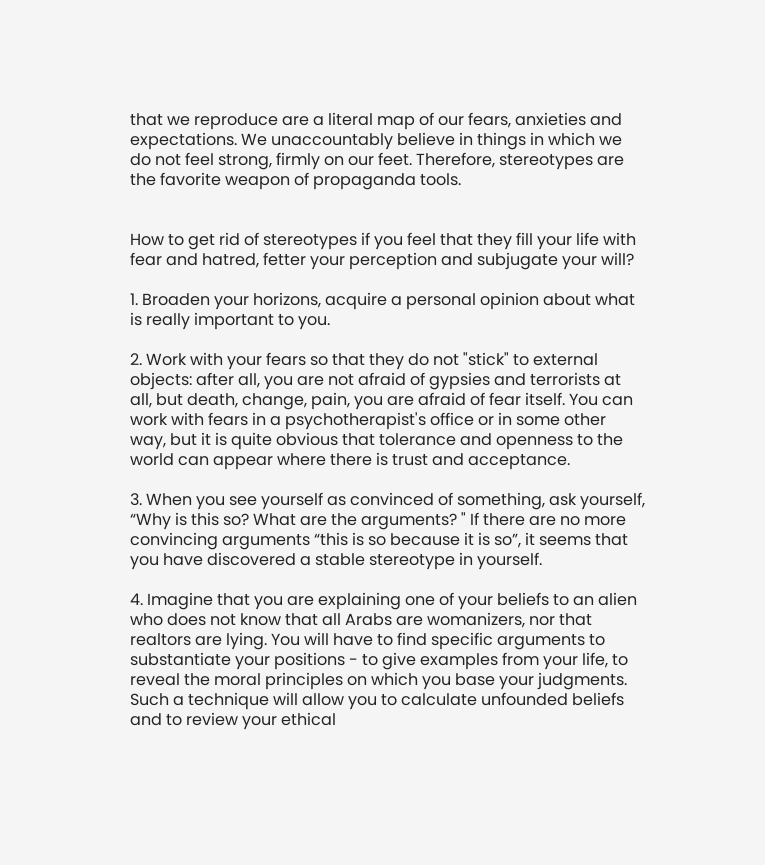that we reproduce are a literal map of our fears, anxieties and expectations. We unaccountably believe in things in which we do not feel strong, firmly on our feet. Therefore, stereotypes are the favorite weapon of propaganda tools.


How to get rid of stereotypes if you feel that they fill your life with fear and hatred, fetter your perception and subjugate your will?

1. Broaden your horizons, acquire a personal opinion about what is really important to you.

2. Work with your fears so that they do not "stick" to external objects: after all, you are not afraid of gypsies and terrorists at all, but death, change, pain, you are afraid of fear itself. You can work with fears in a psychotherapist's office or in some other way, but it is quite obvious that tolerance and openness to the world can appear where there is trust and acceptance.

3. When you see yourself as convinced of something, ask yourself, “Why is this so? What are the arguments? " If there are no more convincing arguments “this is so because it is so”, it seems that you have discovered a stable stereotype in yourself.

4. Imagine that you are explaining one of your beliefs to an alien who does not know that all Arabs are womanizers, nor that realtors are lying. You will have to find specific arguments to substantiate your positions - to give examples from your life, to reveal the moral principles on which you base your judgments. Such a technique will allow you to calculate unfounded beliefs and to review your ethical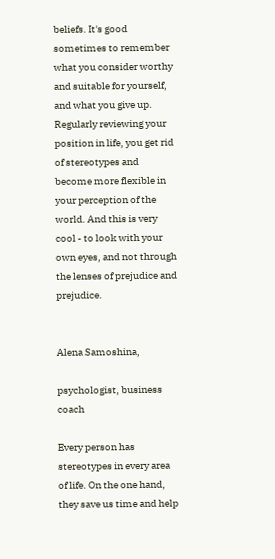beliefs. It's good sometimes to remember what you consider worthy and suitable for yourself, and what you give up. Regularly reviewing your position in life, you get rid of stereotypes and become more flexible in your perception of the world. And this is very cool - to look with your own eyes, and not through the lenses of prejudice and prejudice.


Alena Samoshina,

psychologist, business coach

Every person has stereotypes in every area of life. On the one hand, they save us time and help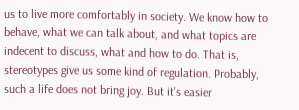us to live more comfortably in society. We know how to behave, what we can talk about, and what topics are indecent to discuss, what and how to do. That is, stereotypes give us some kind of regulation. Probably, such a life does not bring joy. But it's easier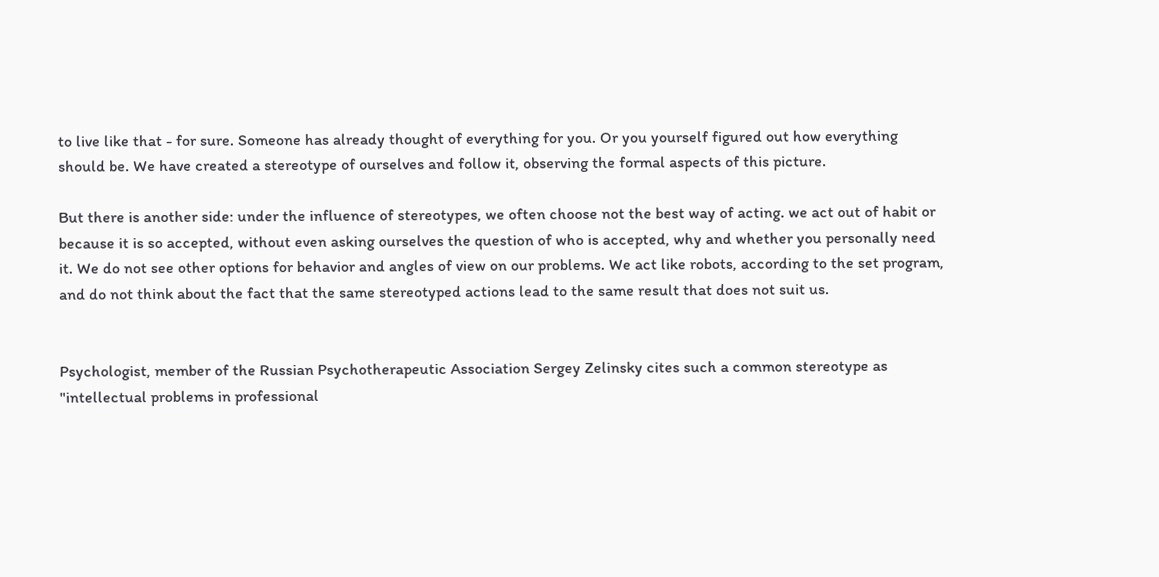to live like that - for sure. Someone has already thought of everything for you. Or you yourself figured out how everything should be. We have created a stereotype of ourselves and follow it, observing the formal aspects of this picture.

But there is another side: under the influence of stereotypes, we often choose not the best way of acting. we act out of habit or because it is so accepted, without even asking ourselves the question of who is accepted, why and whether you personally need it. We do not see other options for behavior and angles of view on our problems. We act like robots, according to the set program, and do not think about the fact that the same stereotyped actions lead to the same result that does not suit us.


Psychologist, member of the Russian Psychotherapeutic Association Sergey Zelinsky cites such a common stereotype as "intellectual problems in professional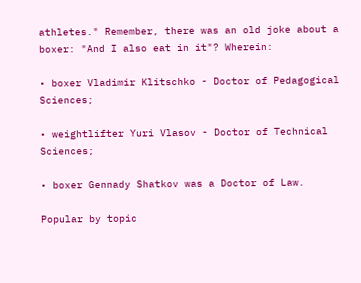athletes." Remember, there was an old joke about a boxer: "And I also eat in it"? Wherein:

• boxer Vladimir Klitschko - Doctor of Pedagogical Sciences;

• weightlifter Yuri Vlasov - Doctor of Technical Sciences;

• boxer Gennady Shatkov was a Doctor of Law.

Popular by topic